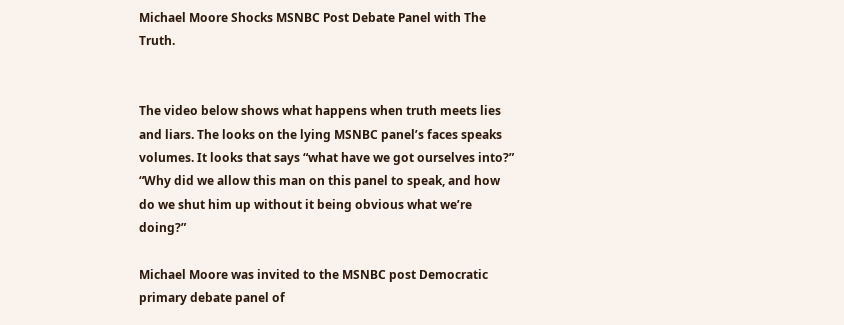Michael Moore Shocks MSNBC Post Debate Panel with The Truth.


The video below shows what happens when truth meets lies and liars. The looks on the lying MSNBC panel’s faces speaks volumes. It looks that says “what have we got ourselves into?” “Why did we allow this man on this panel to speak, and how do we shut him up without it being obvious what we’re doing?”

Michael Moore was invited to the MSNBC post Democratic primary debate panel of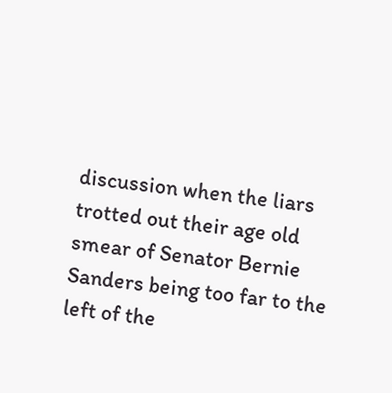discussion when the liars trotted out their age old smear of Senator Bernie Sanders being too far to the left of the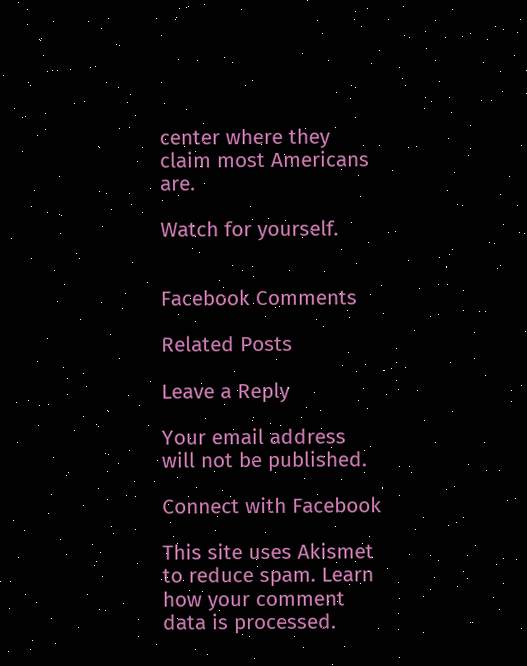center where they claim most Americans are.

Watch for yourself.


Facebook Comments

Related Posts

Leave a Reply

Your email address will not be published.

Connect with Facebook

This site uses Akismet to reduce spam. Learn how your comment data is processed.